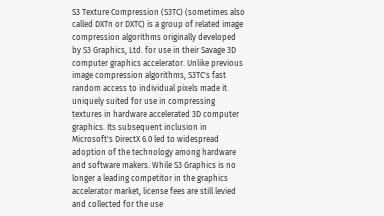S3 Texture Compression (S3TC) (sometimes also called DXTn or DXTC) is a group of related image compression algorithms originally developed by S3 Graphics, Ltd. for use in their Savage 3D computer graphics accelerator. Unlike previous image compression algorithms, S3TC's fast random access to individual pixels made it uniquely suited for use in compressing textures in hardware accelerated 3D computer graphics. Its subsequent inclusion in Microsoft's DirectX 6.0 led to widespread adoption of the technology among hardware and software makers. While S3 Graphics is no longer a leading competitor in the graphics accelerator market, license fees are still levied and collected for the use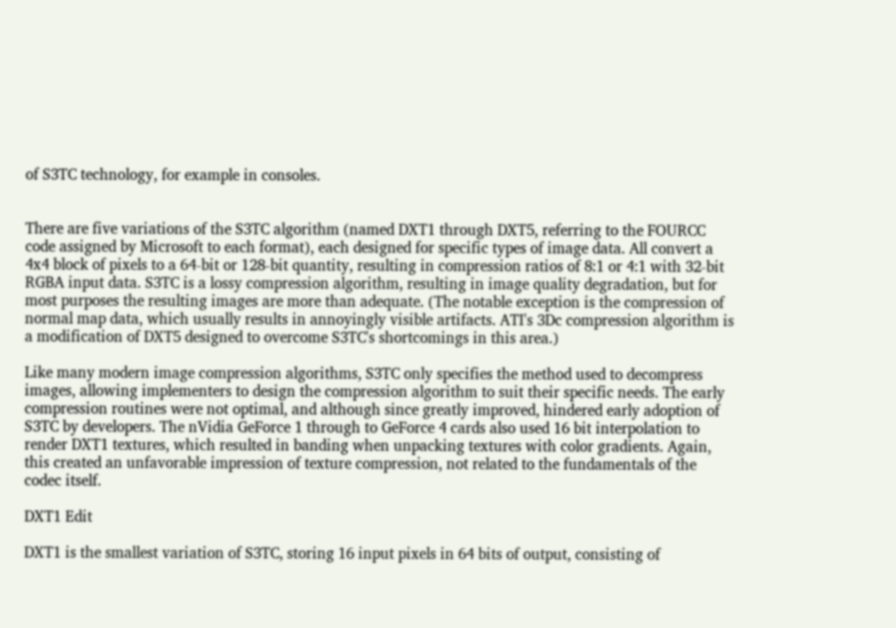of S3TC technology, for example in consoles.


There are five variations of the S3TC algorithm (named DXT1 through DXT5, referring to the FOURCC code assigned by Microsoft to each format), each designed for specific types of image data. All convert a 4x4 block of pixels to a 64-bit or 128-bit quantity, resulting in compression ratios of 8:1 or 4:1 with 32-bit RGBA input data. S3TC is a lossy compression algorithm, resulting in image quality degradation, but for most purposes the resulting images are more than adequate. (The notable exception is the compression of normal map data, which usually results in annoyingly visible artifacts. ATI's 3Dc compression algorithm is a modification of DXT5 designed to overcome S3TC's shortcomings in this area.)

Like many modern image compression algorithms, S3TC only specifies the method used to decompress images, allowing implementers to design the compression algorithm to suit their specific needs. The early compression routines were not optimal, and although since greatly improved, hindered early adoption of S3TC by developers. The nVidia GeForce 1 through to GeForce 4 cards also used 16 bit interpolation to render DXT1 textures, which resulted in banding when unpacking textures with color gradients. Again, this created an unfavorable impression of texture compression, not related to the fundamentals of the codec itself.

DXT1 Edit

DXT1 is the smallest variation of S3TC, storing 16 input pixels in 64 bits of output, consisting of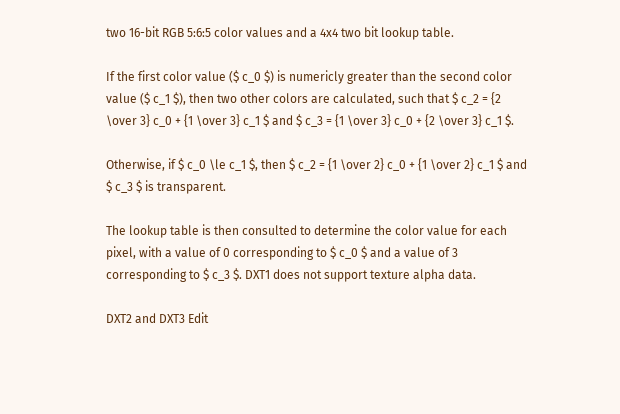two 16-bit RGB 5:6:5 color values and a 4x4 two bit lookup table.

If the first color value ($ c_0 $) is numericly greater than the second color value ($ c_1 $), then two other colors are calculated, such that $ c_2 = {2 \over 3} c_0 + {1 \over 3} c_1 $ and $ c_3 = {1 \over 3} c_0 + {2 \over 3} c_1 $.

Otherwise, if $ c_0 \le c_1 $, then $ c_2 = {1 \over 2} c_0 + {1 \over 2} c_1 $ and $ c_3 $ is transparent.

The lookup table is then consulted to determine the color value for each pixel, with a value of 0 corresponding to $ c_0 $ and a value of 3 corresponding to $ c_3 $. DXT1 does not support texture alpha data.

DXT2 and DXT3 Edit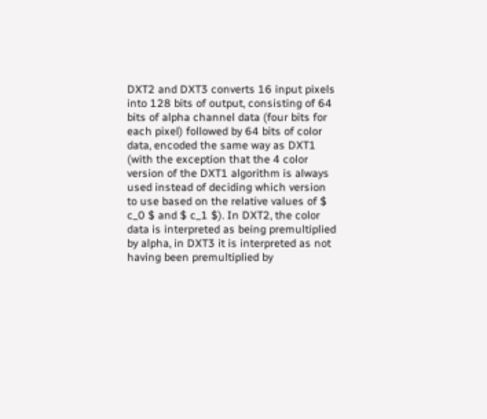DXT2 and DXT3 converts 16 input pixels into 128 bits of output, consisting of 64 bits of alpha channel data (four bits for each pixel) followed by 64 bits of color data, encoded the same way as DXT1 (with the exception that the 4 color version of the DXT1 algorithm is always used instead of deciding which version to use based on the relative values of $ c_0 $ and $ c_1 $). In DXT2, the color data is interpreted as being premultiplied by alpha, in DXT3 it is interpreted as not having been premultiplied by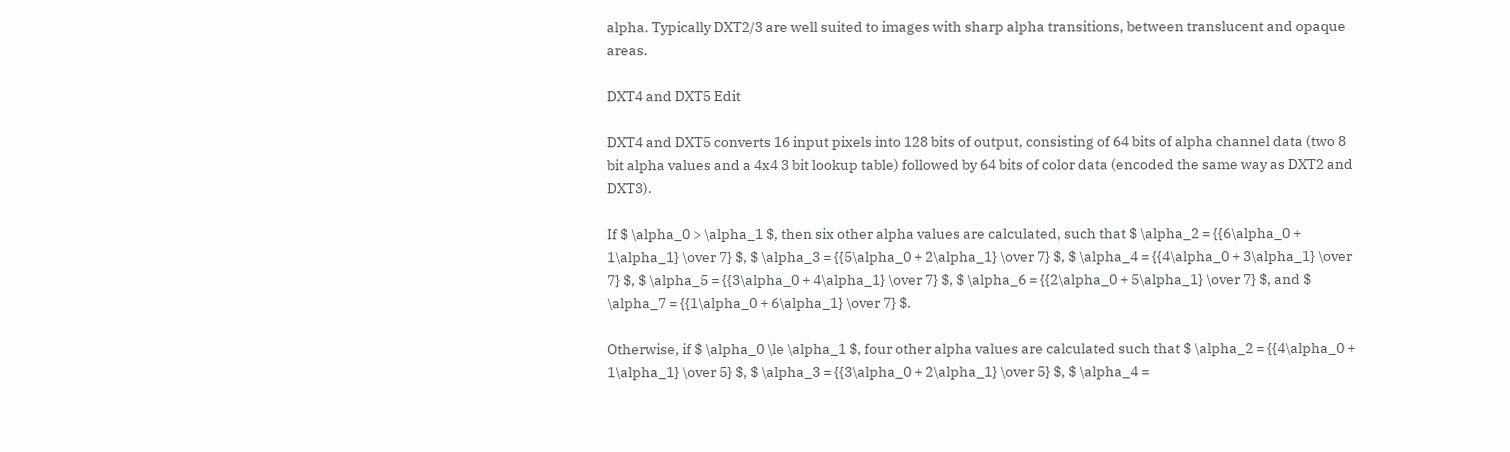alpha. Typically DXT2/3 are well suited to images with sharp alpha transitions, between translucent and opaque areas.

DXT4 and DXT5 Edit

DXT4 and DXT5 converts 16 input pixels into 128 bits of output, consisting of 64 bits of alpha channel data (two 8 bit alpha values and a 4x4 3 bit lookup table) followed by 64 bits of color data (encoded the same way as DXT2 and DXT3).

If $ \alpha_0 > \alpha_1 $, then six other alpha values are calculated, such that $ \alpha_2 = {{6\alpha_0 + 1\alpha_1} \over 7} $, $ \alpha_3 = {{5\alpha_0 + 2\alpha_1} \over 7} $, $ \alpha_4 = {{4\alpha_0 + 3\alpha_1} \over 7} $, $ \alpha_5 = {{3\alpha_0 + 4\alpha_1} \over 7} $, $ \alpha_6 = {{2\alpha_0 + 5\alpha_1} \over 7} $, and $ \alpha_7 = {{1\alpha_0 + 6\alpha_1} \over 7} $.

Otherwise, if $ \alpha_0 \le \alpha_1 $, four other alpha values are calculated such that $ \alpha_2 = {{4\alpha_0 + 1\alpha_1} \over 5} $, $ \alpha_3 = {{3\alpha_0 + 2\alpha_1} \over 5} $, $ \alpha_4 =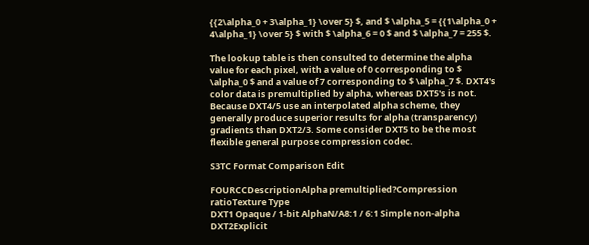{{2\alpha_0 + 3\alpha_1} \over 5} $, and $ \alpha_5 = {{1\alpha_0 + 4\alpha_1} \over 5} $ with $ \alpha_6 = 0 $ and $ \alpha_7 = 255 $.

The lookup table is then consulted to determine the alpha value for each pixel, with a value of 0 corresponding to $ \alpha_0 $ and a value of 7 corresponding to $ \alpha_7 $. DXT4's color data is premultiplied by alpha, whereas DXT5's is not. Because DXT4/5 use an interpolated alpha scheme, they generally produce superior results for alpha (transparency) gradients than DXT2/3. Some consider DXT5 to be the most flexible general purpose compression codec.

S3TC Format Comparison Edit

FOURCCDescriptionAlpha premultiplied?Compression ratioTexture Type
DXT1 Opaque / 1-bit AlphaN/A8:1 / 6:1 Simple non-alpha
DXT2Explicit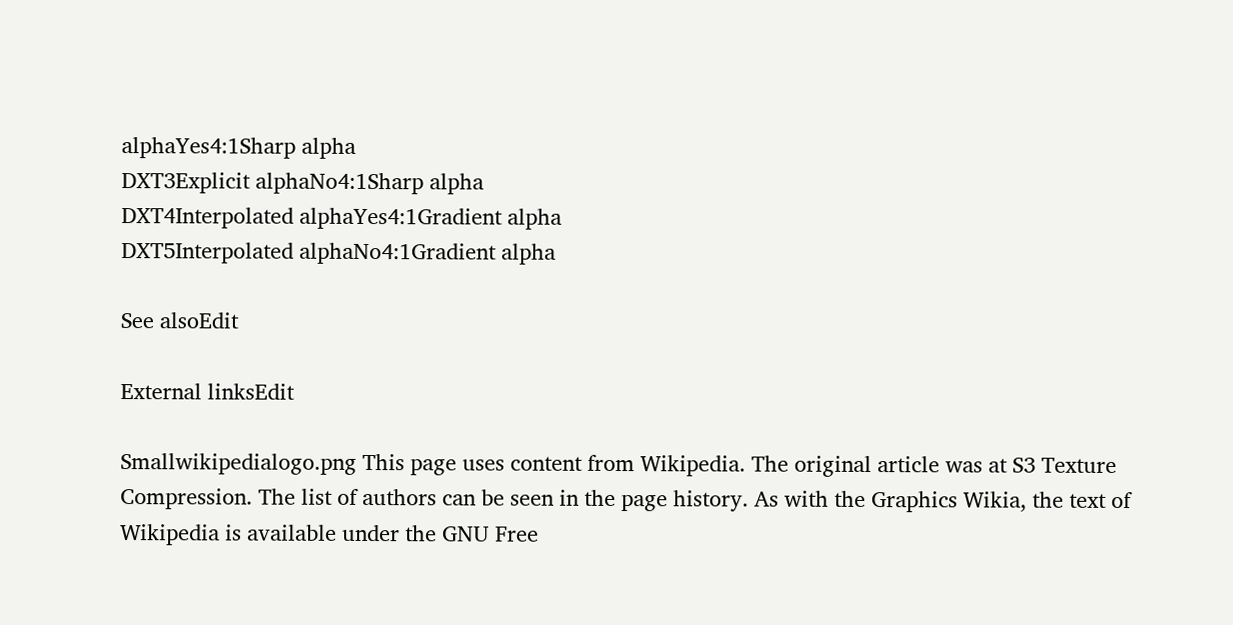alphaYes4:1Sharp alpha
DXT3Explicit alphaNo4:1Sharp alpha
DXT4Interpolated alphaYes4:1Gradient alpha
DXT5Interpolated alphaNo4:1Gradient alpha

See alsoEdit

External linksEdit

Smallwikipedialogo.png This page uses content from Wikipedia. The original article was at S3 Texture Compression. The list of authors can be seen in the page history. As with the Graphics Wikia, the text of Wikipedia is available under the GNU Free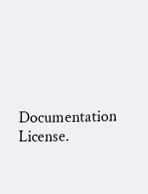Documentation License.